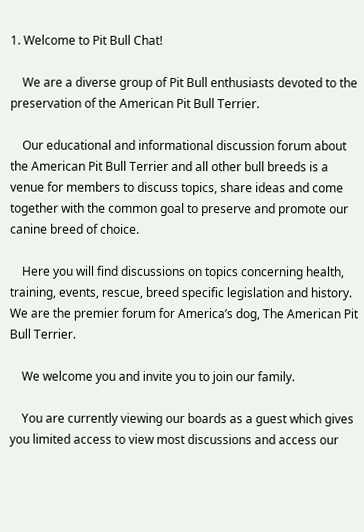1. Welcome to Pit Bull Chat!

    We are a diverse group of Pit Bull enthusiasts devoted to the preservation of the American Pit Bull Terrier.

    Our educational and informational discussion forum about the American Pit Bull Terrier and all other bull breeds is a venue for members to discuss topics, share ideas and come together with the common goal to preserve and promote our canine breed of choice.

    Here you will find discussions on topics concerning health, training, events, rescue, breed specific legislation and history. We are the premier forum for America’s dog, The American Pit Bull Terrier.

    We welcome you and invite you to join our family.

    You are currently viewing our boards as a guest which gives you limited access to view most discussions and access our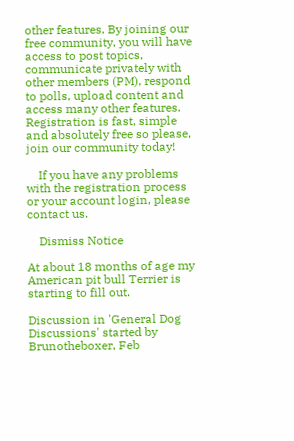other features. By joining our free community, you will have access to post topics, communicate privately with other members (PM), respond to polls, upload content and access many other features. Registration is fast, simple and absolutely free so please, join our community today!

    If you have any problems with the registration process or your account login, please contact us.

    Dismiss Notice

At about 18 months of age my American pit bull Terrier is starting to fill out.

Discussion in 'General Dog Discussions' started by Brunotheboxer, Feb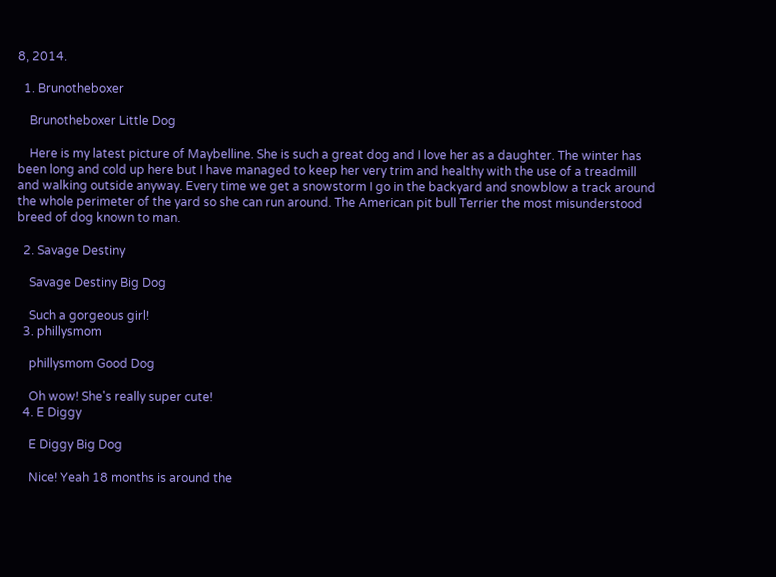8, 2014.

  1. Brunotheboxer

    Brunotheboxer Little Dog

    Here is my latest picture of Maybelline. She is such a great dog and I love her as a daughter. The winter has been long and cold up here but I have managed to keep her very trim and healthy with the use of a treadmill and walking outside anyway. Every time we get a snowstorm I go in the backyard and snowblow a track around the whole perimeter of the yard so she can run around. The American pit bull Terrier the most misunderstood breed of dog known to man.

  2. Savage Destiny

    Savage Destiny Big Dog

    Such a gorgeous girl!
  3. phillysmom

    phillysmom Good Dog

    Oh wow! She's really super cute!
  4. E Diggy

    E Diggy Big Dog

    Nice! Yeah 18 months is around the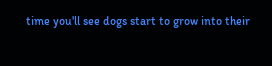time you'll see dogs start to grow into their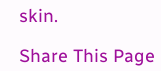skin.

Share This Page